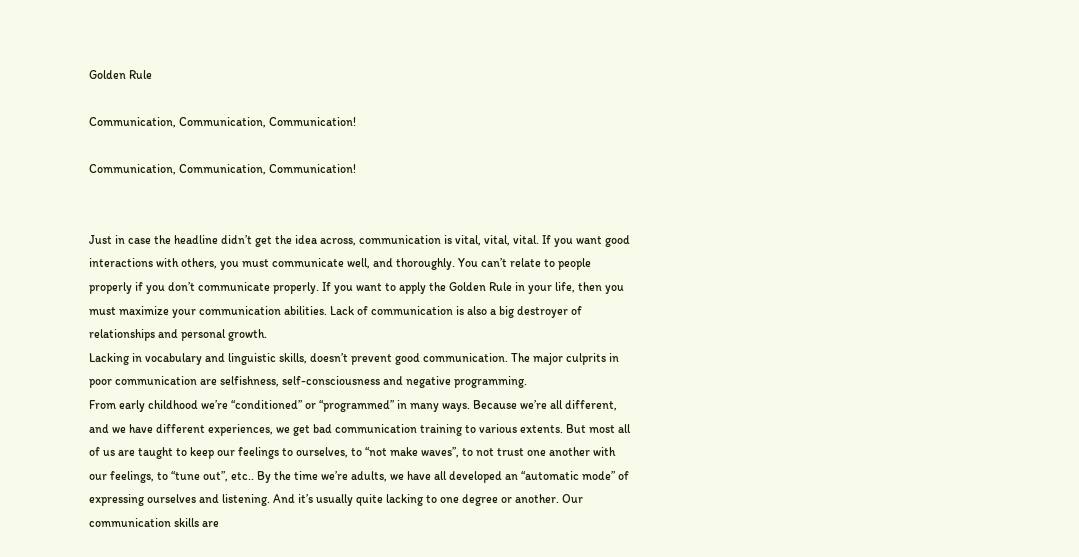Golden Rule

Communication, Communication, Communication!

Communication, Communication, Communication!


Just in case the headline didn’t get the idea across, communication is vital, vital, vital. If you want good interactions with others, you must communicate well, and thoroughly. You can’t relate to people properly if you don’t communicate properly. If you want to apply the Golden Rule in your life, then you must maximize your communication abilities. Lack of communication is also a big destroyer of relationships and personal growth.
Lacking in vocabulary and linguistic skills, doesn’t prevent good communication. The major culprits in poor communication are selfishness, self-consciousness and negative programming.
From early childhood we’re “conditioned” or “programmed” in many ways. Because we’re all different, and we have different experiences, we get bad communication training to various extents. But most all of us are taught to keep our feelings to ourselves, to “not make waves”, to not trust one another with our feelings, to “tune out”, etc.. By the time we’re adults, we have all developed an “automatic mode” of expressing ourselves and listening. And it’s usually quite lacking to one degree or another. Our communication skills are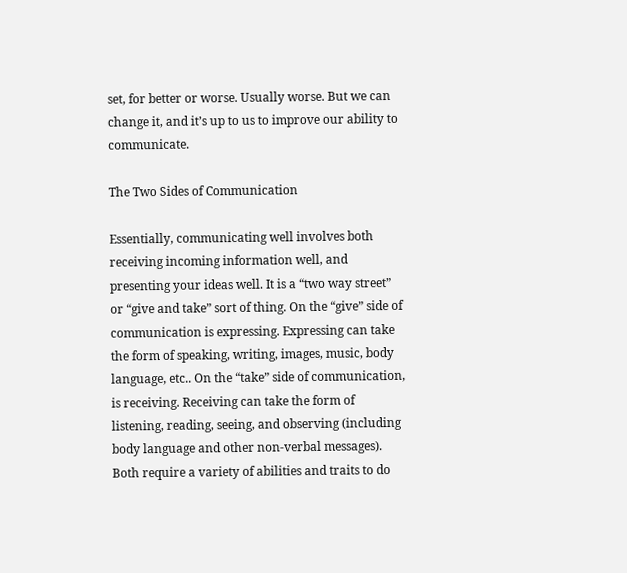set, for better or worse. Usually worse. But we can change it, and it’s up to us to improve our ability to communicate.

The Two Sides of Communication

Essentially, communicating well involves both receiving incoming information well, and presenting your ideas well. It is a “two way street” or “give and take” sort of thing. On the “give” side of communication is expressing. Expressing can take the form of speaking, writing, images, music, body language, etc.. On the “take” side of communication, is receiving. Receiving can take the form of listening, reading, seeing, and observing (including body language and other non-verbal messages). Both require a variety of abilities and traits to do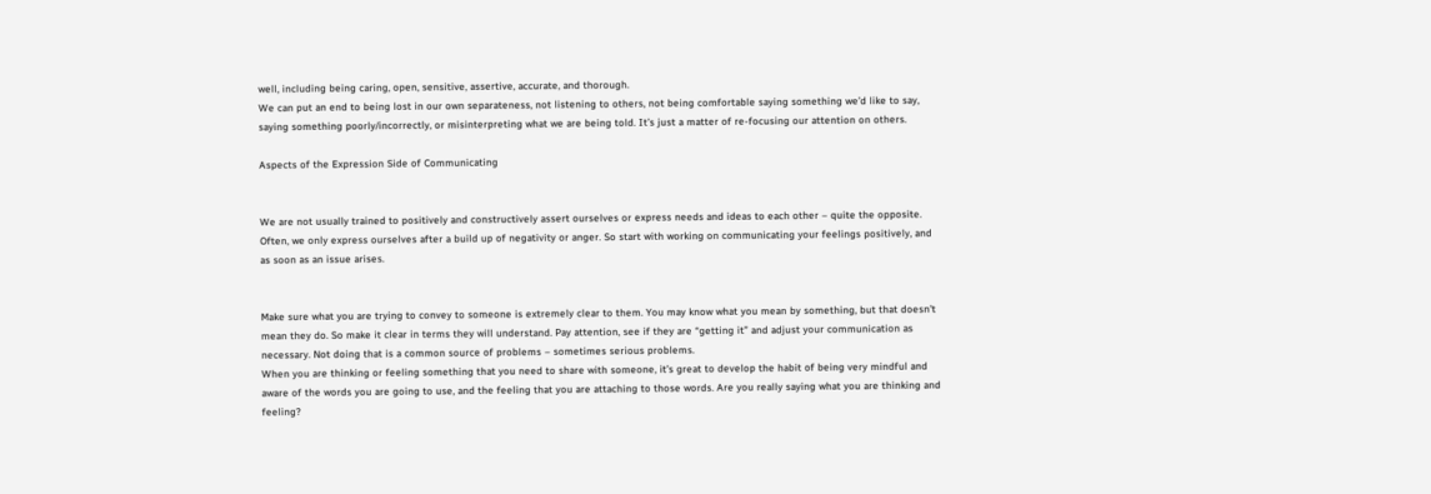well, including being caring, open, sensitive, assertive, accurate, and thorough.
We can put an end to being lost in our own separateness, not listening to others, not being comfortable saying something we’d like to say, saying something poorly/incorrectly, or misinterpreting what we are being told. It’s just a matter of re-focusing our attention on others.

Aspects of the Expression Side of Communicating


We are not usually trained to positively and constructively assert ourselves or express needs and ideas to each other – quite the opposite. Often, we only express ourselves after a build up of negativity or anger. So start with working on communicating your feelings positively, and as soon as an issue arises.


Make sure what you are trying to convey to someone is extremely clear to them. You may know what you mean by something, but that doesn’t mean they do. So make it clear in terms they will understand. Pay attention, see if they are “getting it” and adjust your communication as necessary. Not doing that is a common source of problems – sometimes serious problems.
When you are thinking or feeling something that you need to share with someone, it’s great to develop the habit of being very mindful and aware of the words you are going to use, and the feeling that you are attaching to those words. Are you really saying what you are thinking and feeling?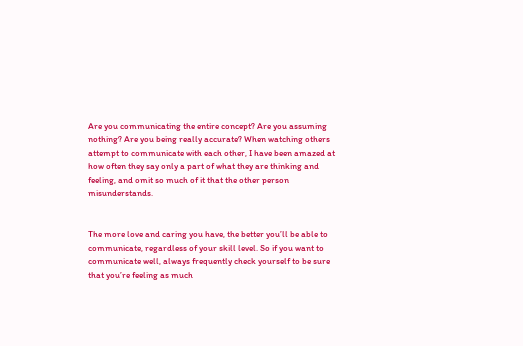Are you communicating the entire concept? Are you assuming nothing? Are you being really accurate? When watching others attempt to communicate with each other, I have been amazed at how often they say only a part of what they are thinking and feeling, and omit so much of it that the other person misunderstands.


The more love and caring you have, the better you’ll be able to communicate, regardless of your skill level. So if you want to communicate well, always frequently check yourself to be sure that you’re feeling as much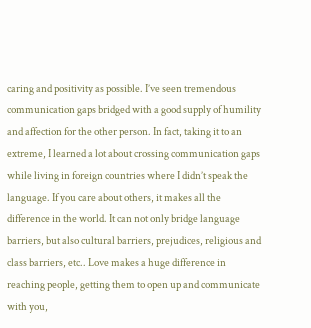caring and positivity as possible. I’ve seen tremendous communication gaps bridged with a good supply of humility and affection for the other person. In fact, taking it to an extreme, I learned a lot about crossing communication gaps while living in foreign countries where I didn’t speak the language. If you care about others, it makes all the difference in the world. It can not only bridge language barriers, but also cultural barriers, prejudices, religious and class barriers, etc.. Love makes a huge difference in reaching people, getting them to open up and communicate with you,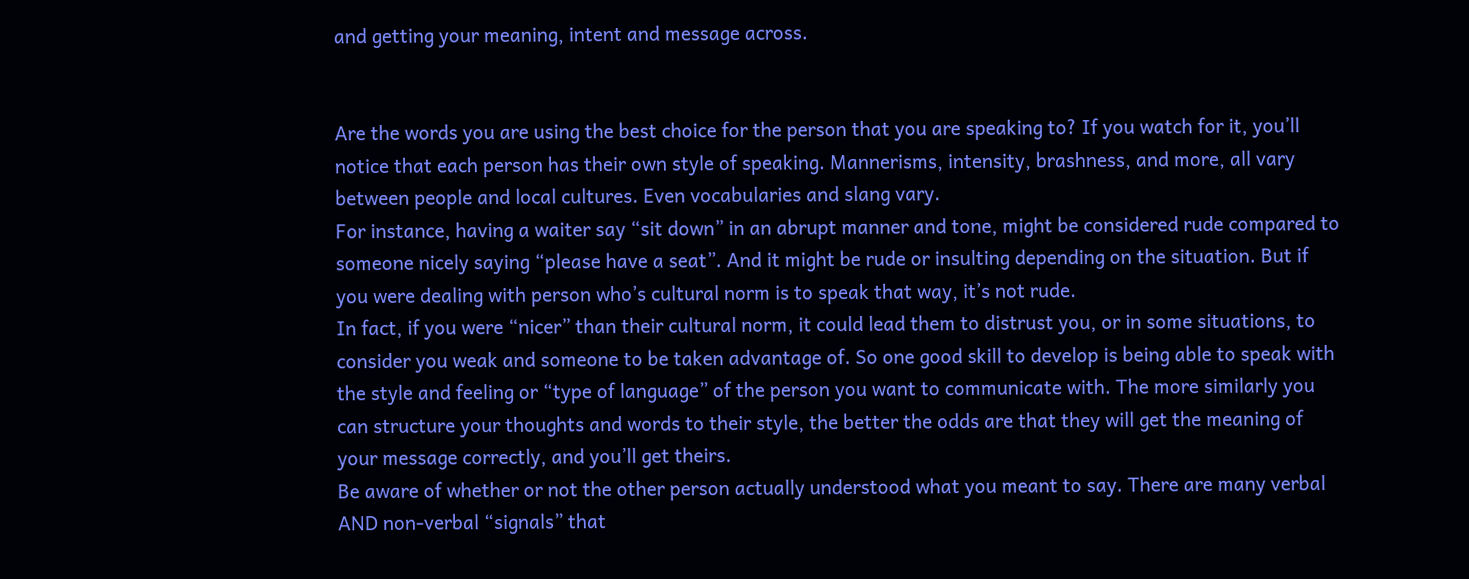and getting your meaning, intent and message across.


Are the words you are using the best choice for the person that you are speaking to? If you watch for it, you’ll notice that each person has their own style of speaking. Mannerisms, intensity, brashness, and more, all vary between people and local cultures. Even vocabularies and slang vary.
For instance, having a waiter say “sit down” in an abrupt manner and tone, might be considered rude compared to someone nicely saying “please have a seat”. And it might be rude or insulting depending on the situation. But if you were dealing with person who’s cultural norm is to speak that way, it’s not rude.
In fact, if you were “nicer” than their cultural norm, it could lead them to distrust you, or in some situations, to consider you weak and someone to be taken advantage of. So one good skill to develop is being able to speak with the style and feeling or “type of language” of the person you want to communicate with. The more similarly you can structure your thoughts and words to their style, the better the odds are that they will get the meaning of your message correctly, and you’ll get theirs.
Be aware of whether or not the other person actually understood what you meant to say. There are many verbal AND non-verbal “signals” that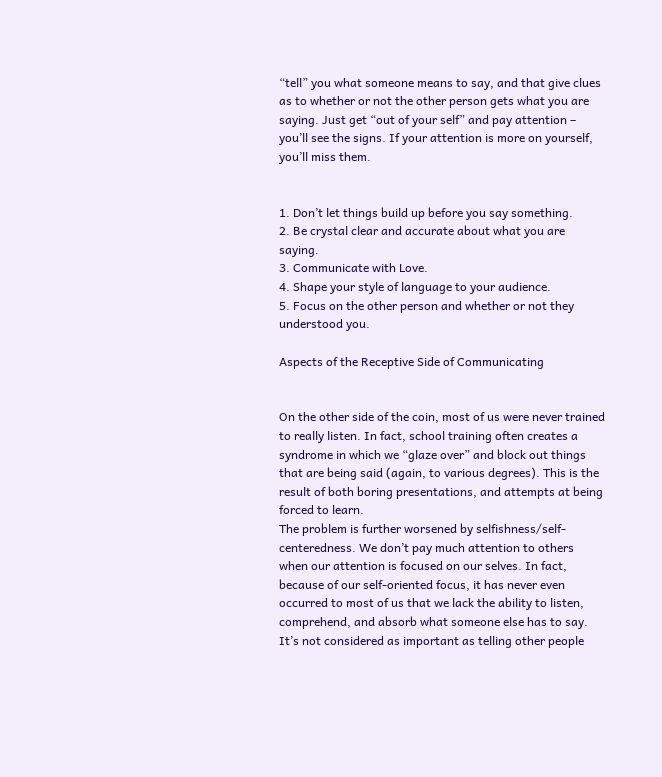“tell” you what someone means to say, and that give clues as to whether or not the other person gets what you are saying. Just get “out of your self” and pay attention – you’ll see the signs. If your attention is more on yourself, you’ll miss them.


1. Don’t let things build up before you say something.
2. Be crystal clear and accurate about what you are saying.
3. Communicate with Love.
4. Shape your style of language to your audience.
5. Focus on the other person and whether or not they understood you.

Aspects of the Receptive Side of Communicating


On the other side of the coin, most of us were never trained to really listen. In fact, school training often creates a syndrome in which we “glaze over” and block out things that are being said (again, to various degrees). This is the result of both boring presentations, and attempts at being forced to learn.
The problem is further worsened by selfishness/self-centeredness. We don’t pay much attention to others when our attention is focused on our selves. In fact, because of our self-oriented focus, it has never even occurred to most of us that we lack the ability to listen, comprehend, and absorb what someone else has to say. It’s not considered as important as telling other people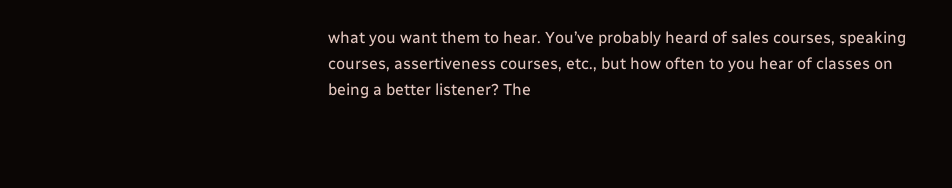what you want them to hear. You’ve probably heard of sales courses, speaking courses, assertiveness courses, etc., but how often to you hear of classes on being a better listener? The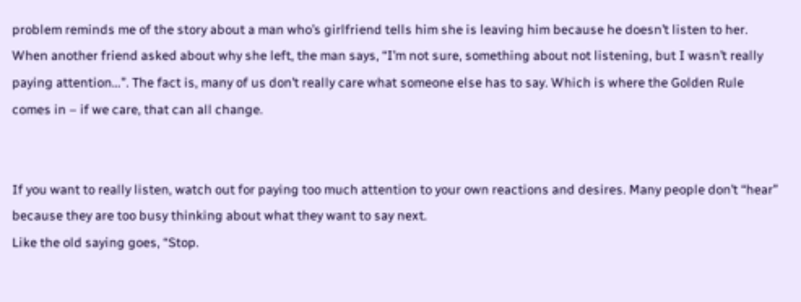problem reminds me of the story about a man who’s girlfriend tells him she is leaving him because he doesn’t listen to her. When another friend asked about why she left, the man says, “I’m not sure, something about not listening, but I wasn’t really paying attention…”. The fact is, many of us don’t really care what someone else has to say. Which is where the Golden Rule comes in – if we care, that can all change.


If you want to really listen, watch out for paying too much attention to your own reactions and desires. Many people don’t “hear” because they are too busy thinking about what they want to say next.
Like the old saying goes, “Stop.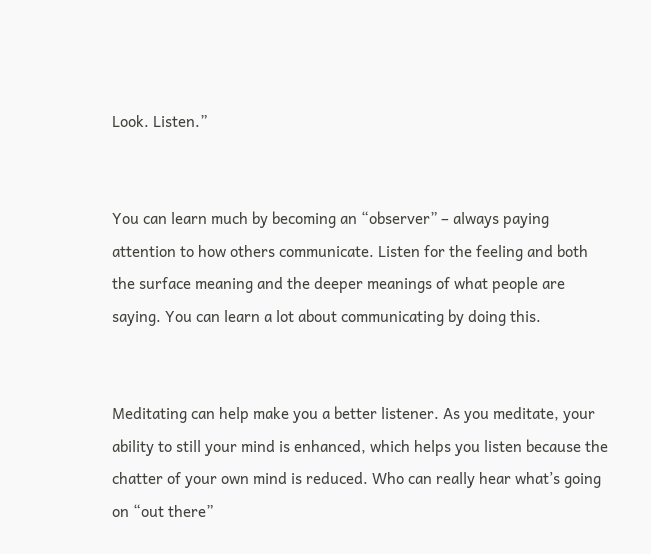Look. Listen.”


You can learn much by becoming an “observer” – always paying attention to how others communicate. Listen for the feeling and both the surface meaning and the deeper meanings of what people are saying. You can learn a lot about communicating by doing this.


Meditating can help make you a better listener. As you meditate, your ability to still your mind is enhanced, which helps you listen because the chatter of your own mind is reduced. Who can really hear what’s going on “out there”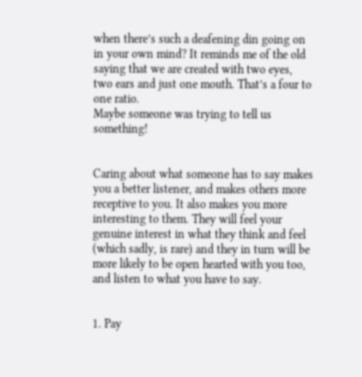when there’s such a deafening din going on in your own mind? It reminds me of the old saying that we are created with two eyes, two ears and just one mouth. That’s a four to one ratio.
Maybe someone was trying to tell us something!


Caring about what someone has to say makes you a better listener, and makes others more receptive to you. It also makes you more interesting to them. They will feel your genuine interest in what they think and feel (which sadly, is rare) and they in turn will be more likely to be open hearted with you too, and listen to what you have to say.


1. Pay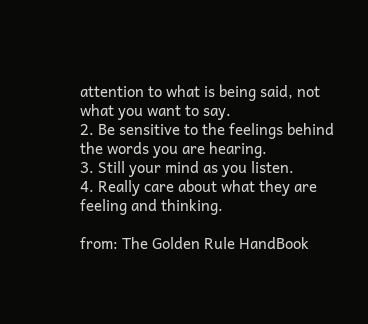attention to what is being said, not what you want to say.
2. Be sensitive to the feelings behind the words you are hearing.
3. Still your mind as you listen.
4. Really care about what they are feeling and thinking.

from: The Golden Rule HandBook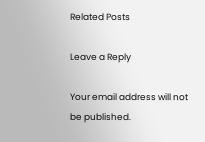Related Posts

Leave a Reply

Your email address will not be published.